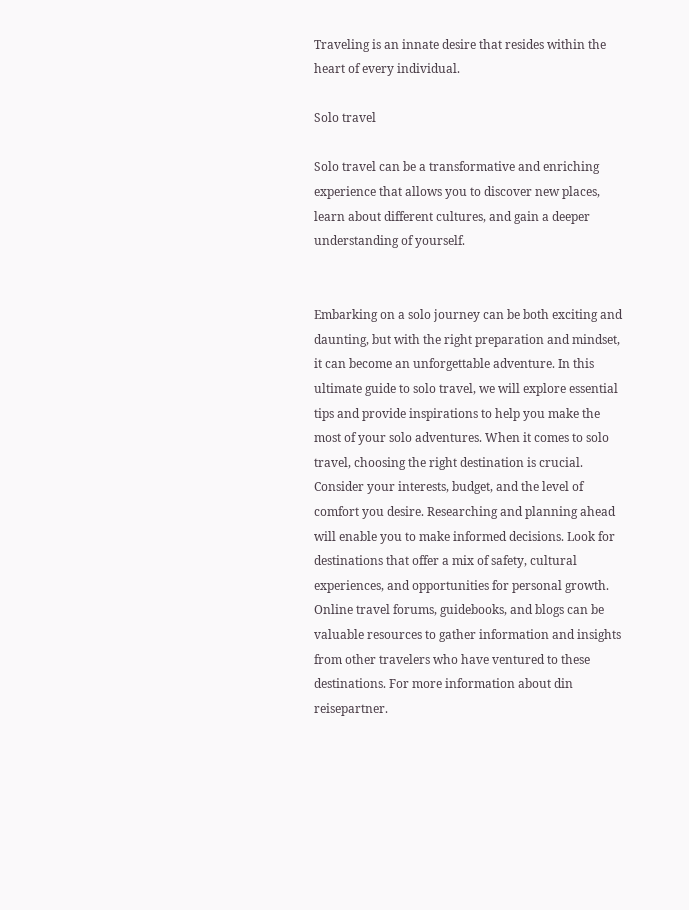Traveling is an innate desire that resides within the heart of every individual.

Solo travel

Solo travel can be a transformative and enriching experience that allows you to discover new places, learn about different cultures, and gain a deeper understanding of yourself.


Embarking on a solo journey can be both exciting and daunting, but with the right preparation and mindset, it can become an unforgettable adventure. In this ultimate guide to solo travel, we will explore essential tips and provide inspirations to help you make the most of your solo adventures. When it comes to solo travel, choosing the right destination is crucial. Consider your interests, budget, and the level of comfort you desire. Researching and planning ahead will enable you to make informed decisions. Look for destinations that offer a mix of safety, cultural experiences, and opportunities for personal growth. Online travel forums, guidebooks, and blogs can be valuable resources to gather information and insights from other travelers who have ventured to these destinations. For more information about din reisepartner.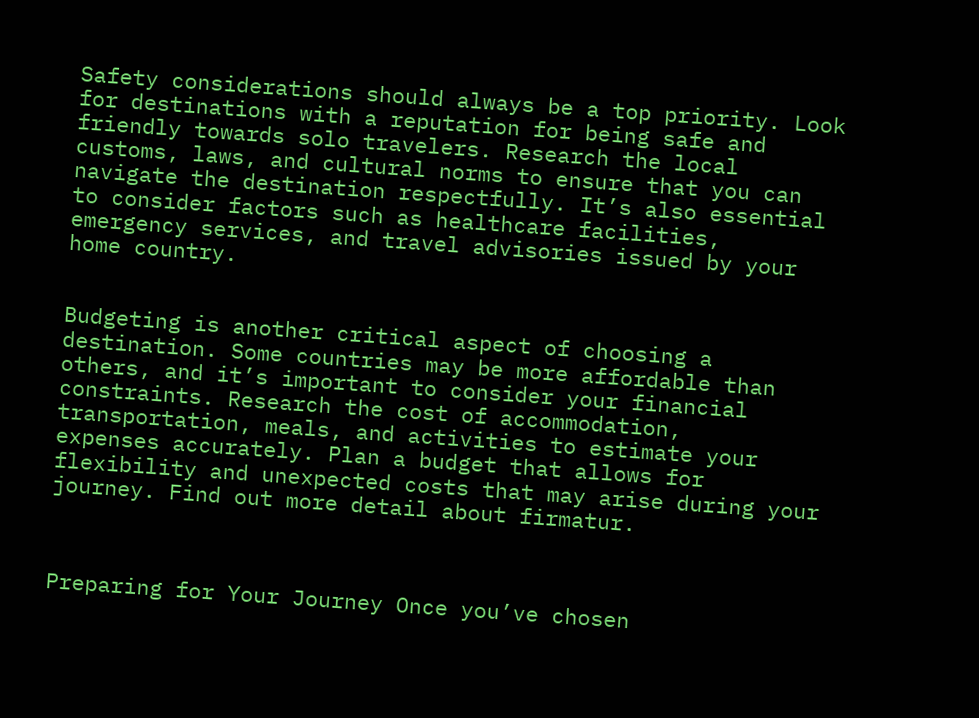Safety considerations should always be a top priority. Look for destinations with a reputation for being safe and friendly towards solo travelers. Research the local customs, laws, and cultural norms to ensure that you can navigate the destination respectfully. It’s also essential to consider factors such as healthcare facilities, emergency services, and travel advisories issued by your home country.


Budgeting is another critical aspect of choosing a destination. Some countries may be more affordable than others, and it’s important to consider your financial constraints. Research the cost of accommodation, transportation, meals, and activities to estimate your expenses accurately. Plan a budget that allows for flexibility and unexpected costs that may arise during your journey. Find out more detail about firmatur.



Preparing for Your Journey Once you’ve chosen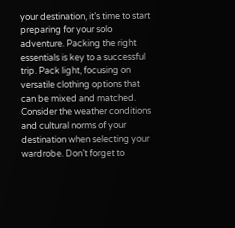your destination, it’s time to start preparing for your solo adventure. Packing the right essentials is key to a successful trip. Pack light, focusing on versatile clothing options that can be mixed and matched. Consider the weather conditions and cultural norms of your destination when selecting your wardrobe. Don’t forget to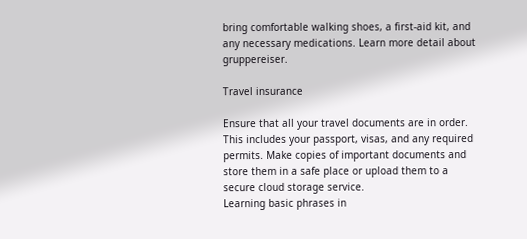bring comfortable walking shoes, a first-aid kit, and any necessary medications. Learn more detail about gruppereiser.

Travel insurance

Ensure that all your travel documents are in order. This includes your passport, visas, and any required permits. Make copies of important documents and store them in a safe place or upload them to a secure cloud storage service.
Learning basic phrases in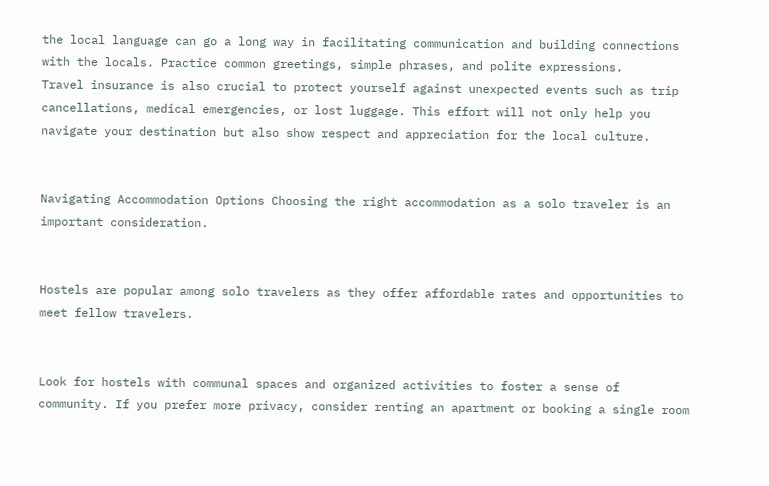the local language can go a long way in facilitating communication and building connections with the locals. Practice common greetings, simple phrases, and polite expressions.
Travel insurance is also crucial to protect yourself against unexpected events such as trip cancellations, medical emergencies, or lost luggage. This effort will not only help you navigate your destination but also show respect and appreciation for the local culture.


Navigating Accommodation Options Choosing the right accommodation as a solo traveler is an important consideration.


Hostels are popular among solo travelers as they offer affordable rates and opportunities to meet fellow travelers.


Look for hostels with communal spaces and organized activities to foster a sense of community. If you prefer more privacy, consider renting an apartment or booking a single room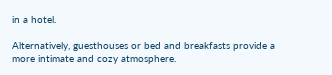in a hotel.

Alternatively, guesthouses or bed and breakfasts provide a more intimate and cozy atmosphere.